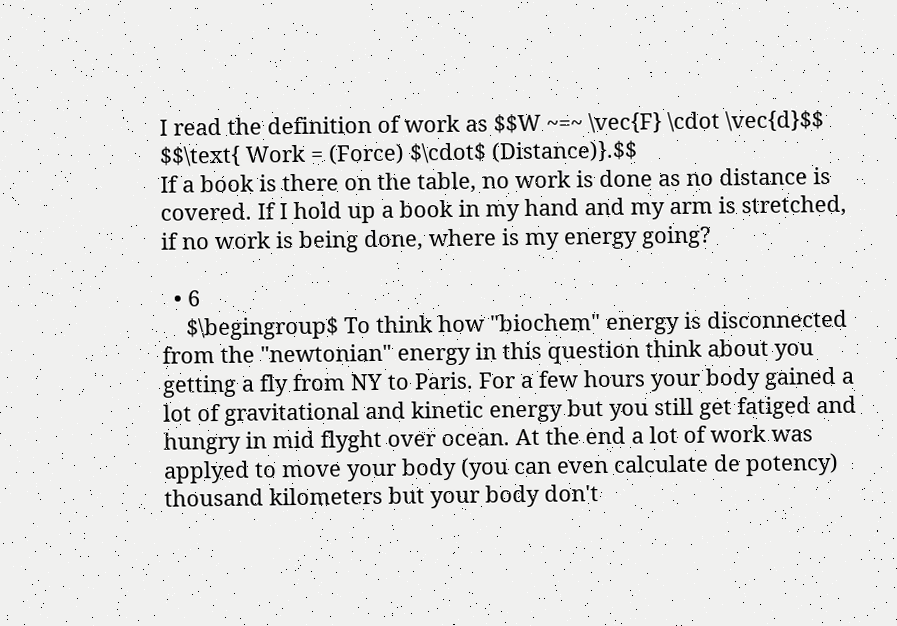I read the definition of work as $$W ~=~ \vec{F} \cdot \vec{d}$$ $$\text{ Work = (Force) $\cdot$ (Distance)}.$$
If a book is there on the table, no work is done as no distance is covered. If I hold up a book in my hand and my arm is stretched, if no work is being done, where is my energy going?

  • 6
    $\begingroup$ To think how "biochem" energy is disconnected from the "newtonian" energy in this question think about you getting a fly from NY to Paris. For a few hours your body gained a lot of gravitational and kinetic energy but you still get fatiged and hungry in mid flyght over ocean. At the end a lot of work was applyed to move your body (you can even calculate de potency) thousand kilometers but your body don't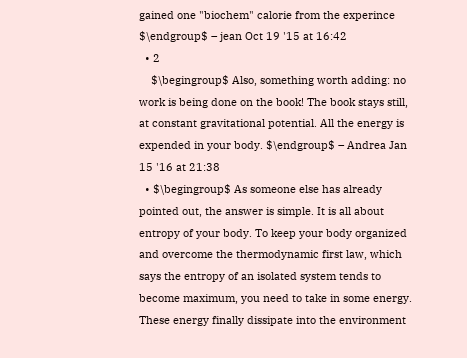gained one "biochem" calorie from the experince $\endgroup$ – jean Oct 19 '15 at 16:42
  • 2
    $\begingroup$ Also, something worth adding: no work is being done on the book! The book stays still, at constant gravitational potential. All the energy is expended in your body. $\endgroup$ – Andrea Jan 15 '16 at 21:38
  • $\begingroup$ As someone else has already pointed out, the answer is simple. It is all about entropy of your body. To keep your body organized and overcome the thermodynamic first law, which says the entropy of an isolated system tends to become maximum, you need to take in some energy. These energy finally dissipate into the environment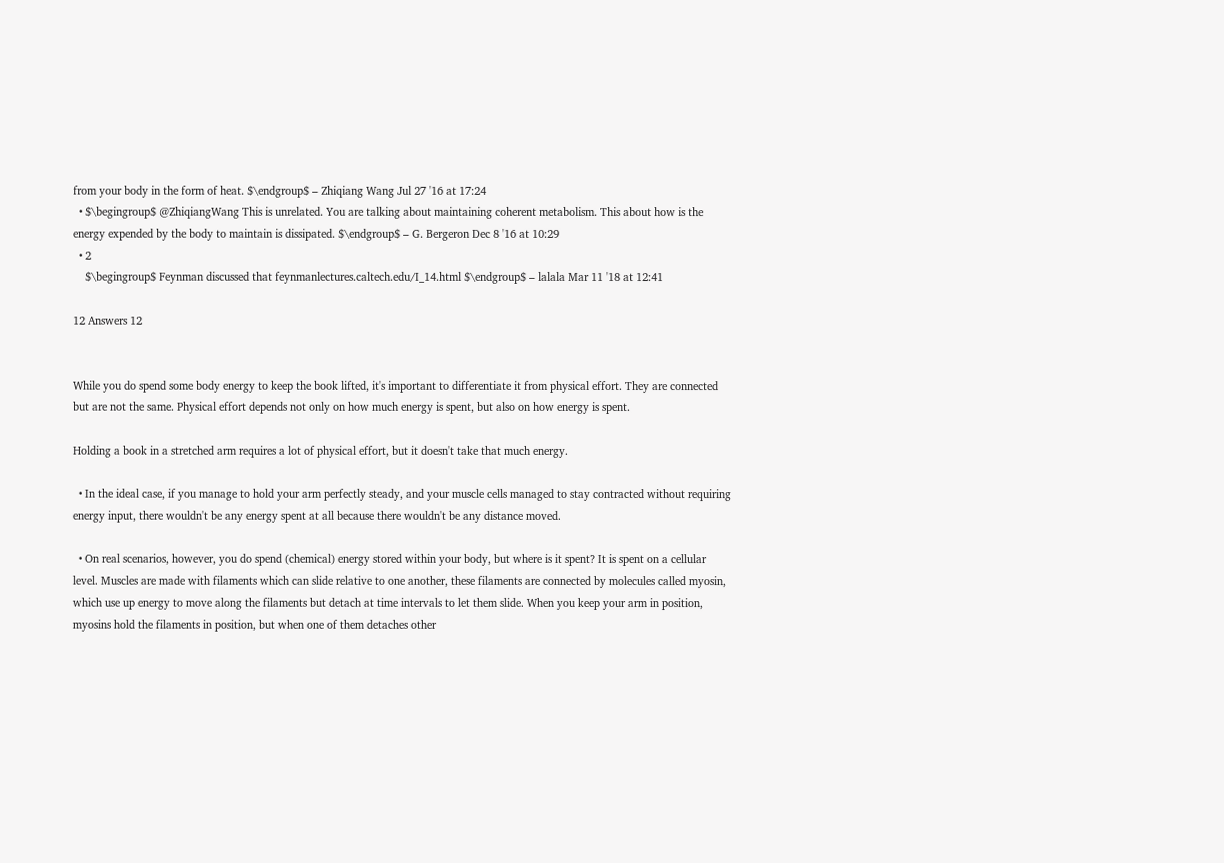from your body in the form of heat. $\endgroup$ – Zhiqiang Wang Jul 27 '16 at 17:24
  • $\begingroup$ @ZhiqiangWang This is unrelated. You are talking about maintaining coherent metabolism. This about how is the energy expended by the body to maintain is dissipated. $\endgroup$ – G. Bergeron Dec 8 '16 at 10:29
  • 2
    $\begingroup$ Feynman discussed that feynmanlectures.caltech.edu/I_14.html $\endgroup$ – lalala Mar 11 '18 at 12:41

12 Answers 12


While you do spend some body energy to keep the book lifted, it's important to differentiate it from physical effort. They are connected but are not the same. Physical effort depends not only on how much energy is spent, but also on how energy is spent.

Holding a book in a stretched arm requires a lot of physical effort, but it doesn't take that much energy.

  • In the ideal case, if you manage to hold your arm perfectly steady, and your muscle cells managed to stay contracted without requiring energy input, there wouldn't be any energy spent at all because there wouldn't be any distance moved.

  • On real scenarios, however, you do spend (chemical) energy stored within your body, but where is it spent? It is spent on a cellular level. Muscles are made with filaments which can slide relative to one another, these filaments are connected by molecules called myosin, which use up energy to move along the filaments but detach at time intervals to let them slide. When you keep your arm in position, myosins hold the filaments in position, but when one of them detaches other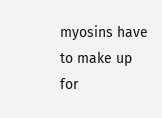myosins have to make up for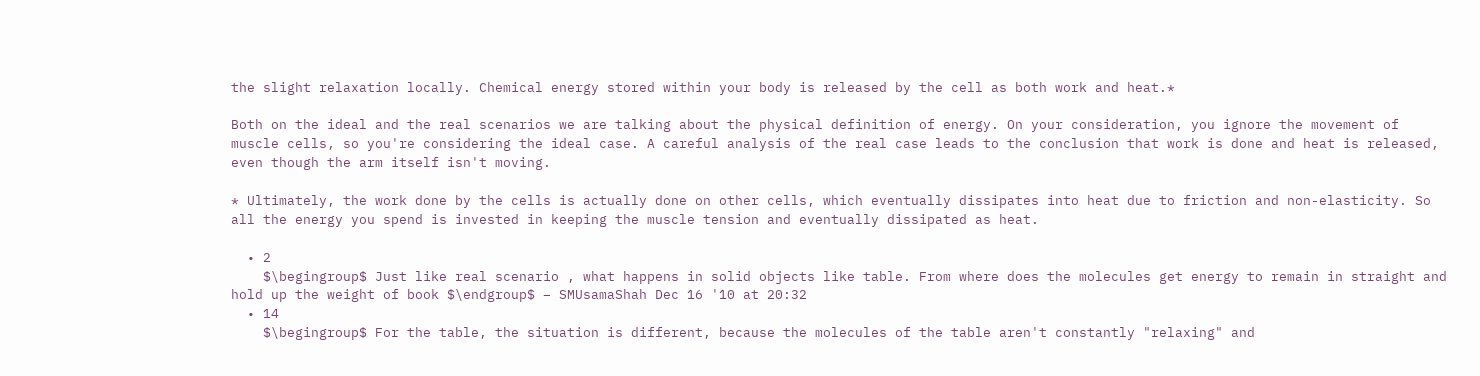the slight relaxation locally. Chemical energy stored within your body is released by the cell as both work and heat.*

Both on the ideal and the real scenarios we are talking about the physical definition of energy. On your consideration, you ignore the movement of muscle cells, so you're considering the ideal case. A careful analysis of the real case leads to the conclusion that work is done and heat is released, even though the arm itself isn't moving.

* Ultimately, the work done by the cells is actually done on other cells, which eventually dissipates into heat due to friction and non-elasticity. So all the energy you spend is invested in keeping the muscle tension and eventually dissipated as heat.

  • 2
    $\begingroup$ Just like real scenario , what happens in solid objects like table. From where does the molecules get energy to remain in straight and hold up the weight of book $\endgroup$ – SMUsamaShah Dec 16 '10 at 20:32
  • 14
    $\begingroup$ For the table, the situation is different, because the molecules of the table aren't constantly "relaxing" and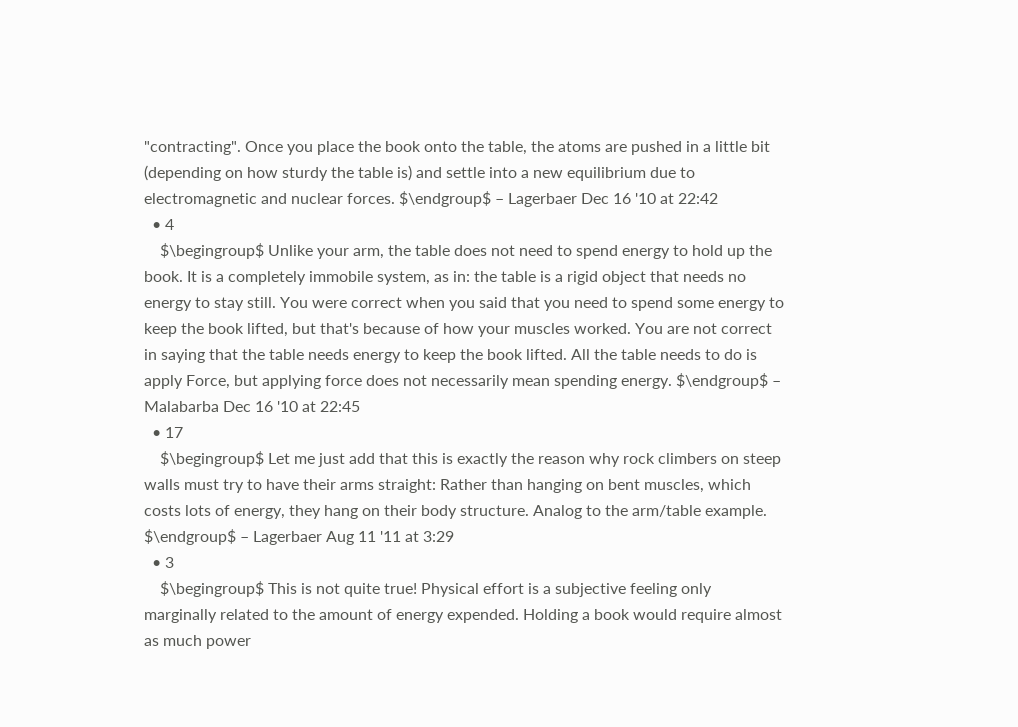"contracting". Once you place the book onto the table, the atoms are pushed in a little bit (depending on how sturdy the table is) and settle into a new equilibrium due to electromagnetic and nuclear forces. $\endgroup$ – Lagerbaer Dec 16 '10 at 22:42
  • 4
    $\begingroup$ Unlike your arm, the table does not need to spend energy to hold up the book. It is a completely immobile system, as in: the table is a rigid object that needs no energy to stay still. You were correct when you said that you need to spend some energy to keep the book lifted, but that's because of how your muscles worked. You are not correct in saying that the table needs energy to keep the book lifted. All the table needs to do is apply Force, but applying force does not necessarily mean spending energy. $\endgroup$ – Malabarba Dec 16 '10 at 22:45
  • 17
    $\begingroup$ Let me just add that this is exactly the reason why rock climbers on steep walls must try to have their arms straight: Rather than hanging on bent muscles, which costs lots of energy, they hang on their body structure. Analog to the arm/table example. $\endgroup$ – Lagerbaer Aug 11 '11 at 3:29
  • 3
    $\begingroup$ This is not quite true! Physical effort is a subjective feeling only marginally related to the amount of energy expended. Holding a book would require almost as much power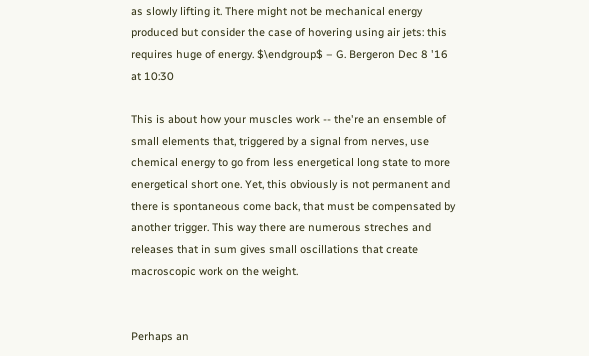as slowly lifting it. There might not be mechanical energy produced but consider the case of hovering using air jets: this requires huge of energy. $\endgroup$ – G. Bergeron Dec 8 '16 at 10:30

This is about how your muscles work -- the're an ensemble of small elements that, triggered by a signal from nerves, use chemical energy to go from less energetical long state to more energetical short one. Yet, this obviously is not permanent and there is spontaneous come back, that must be compensated by another trigger. This way there are numerous streches and releases that in sum gives small oscillations that create macroscopic work on the weight.


Perhaps an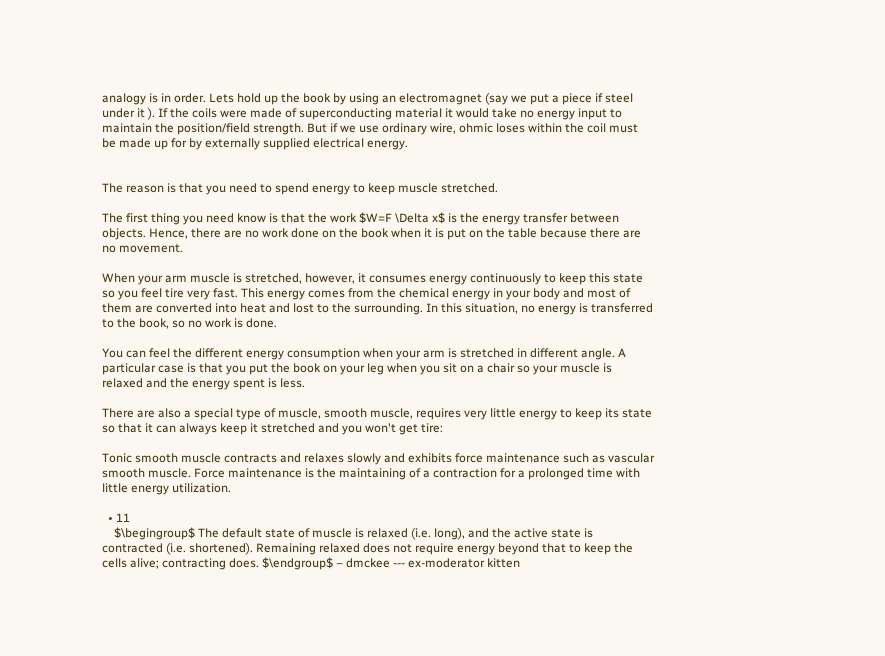analogy is in order. Lets hold up the book by using an electromagnet (say we put a piece if steel under it ). If the coils were made of superconducting material it would take no energy input to maintain the position/field strength. But if we use ordinary wire, ohmic loses within the coil must be made up for by externally supplied electrical energy.


The reason is that you need to spend energy to keep muscle stretched.

The first thing you need know is that the work $W=F \Delta x$ is the energy transfer between objects. Hence, there are no work done on the book when it is put on the table because there are no movement.

When your arm muscle is stretched, however, it consumes energy continuously to keep this state so you feel tire very fast. This energy comes from the chemical energy in your body and most of them are converted into heat and lost to the surrounding. In this situation, no energy is transferred to the book, so no work is done.

You can feel the different energy consumption when your arm is stretched in different angle. A particular case is that you put the book on your leg when you sit on a chair so your muscle is relaxed and the energy spent is less.

There are also a special type of muscle, smooth muscle, requires very little energy to keep its state so that it can always keep it stretched and you won't get tire:

Tonic smooth muscle contracts and relaxes slowly and exhibits force maintenance such as vascular smooth muscle. Force maintenance is the maintaining of a contraction for a prolonged time with little energy utilization.

  • 11
    $\begingroup$ The default state of muscle is relaxed (i.e. long), and the active state is contracted (i.e. shortened). Remaining relaxed does not require energy beyond that to keep the cells alive; contracting does. $\endgroup$ – dmckee --- ex-moderator kitten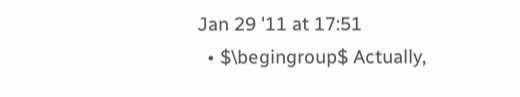Jan 29 '11 at 17:51
  • $\begingroup$ Actually,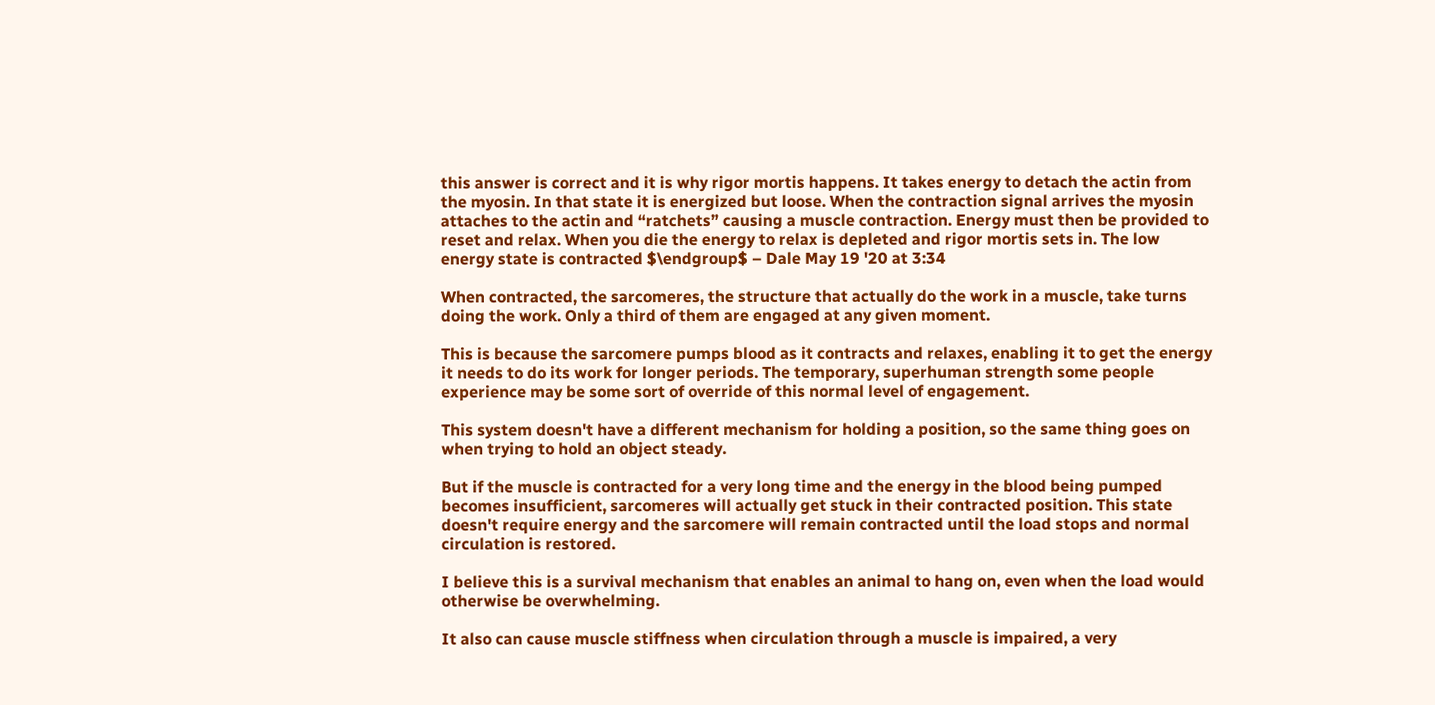this answer is correct and it is why rigor mortis happens. It takes energy to detach the actin from the myosin. In that state it is energized but loose. When the contraction signal arrives the myosin attaches to the actin and “ratchets” causing a muscle contraction. Energy must then be provided to reset and relax. When you die the energy to relax is depleted and rigor mortis sets in. The low energy state is contracted $\endgroup$ – Dale May 19 '20 at 3:34

When contracted, the sarcomeres, the structure that actually do the work in a muscle, take turns doing the work. Only a third of them are engaged at any given moment.

This is because the sarcomere pumps blood as it contracts and relaxes, enabling it to get the energy it needs to do its work for longer periods. The temporary, superhuman strength some people experience may be some sort of override of this normal level of engagement.

This system doesn't have a different mechanism for holding a position, so the same thing goes on when trying to hold an object steady.

But if the muscle is contracted for a very long time and the energy in the blood being pumped becomes insufficient, sarcomeres will actually get stuck in their contracted position. This state doesn't require energy and the sarcomere will remain contracted until the load stops and normal circulation is restored.

I believe this is a survival mechanism that enables an animal to hang on, even when the load would otherwise be overwhelming.

It also can cause muscle stiffness when circulation through a muscle is impaired, a very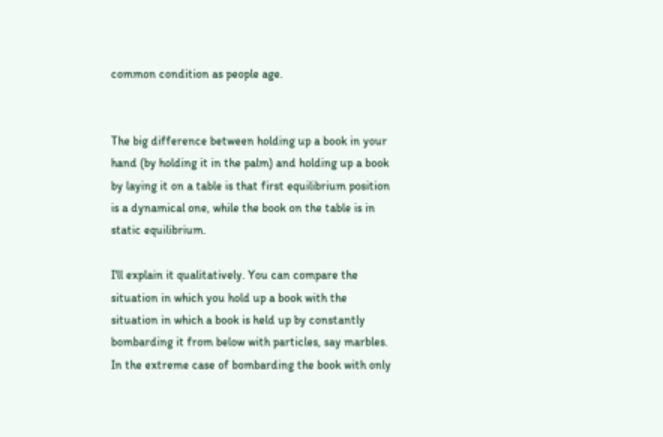common condition as people age.


The big difference between holding up a book in your hand (by holding it in the palm) and holding up a book by laying it on a table is that first equilibrium position is a dynamical one, while the book on the table is in static equilibrium.

I'll explain it qualitatively. You can compare the situation in which you hold up a book with the situation in which a book is held up by constantly bombarding it from below with particles, say marbles. In the extreme case of bombarding the book with only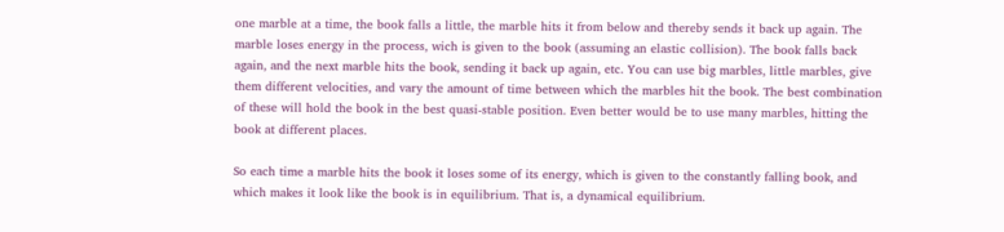one marble at a time, the book falls a little, the marble hits it from below and thereby sends it back up again. The marble loses energy in the process, wich is given to the book (assuming an elastic collision). The book falls back again, and the next marble hits the book, sending it back up again, etc. You can use big marbles, little marbles, give them different velocities, and vary the amount of time between which the marbles hit the book. The best combination of these will hold the book in the best quasi-stable position. Even better would be to use many marbles, hitting the book at different places.

So each time a marble hits the book it loses some of its energy, which is given to the constantly falling book, and which makes it look like the book is in equilibrium. That is, a dynamical equilibrium.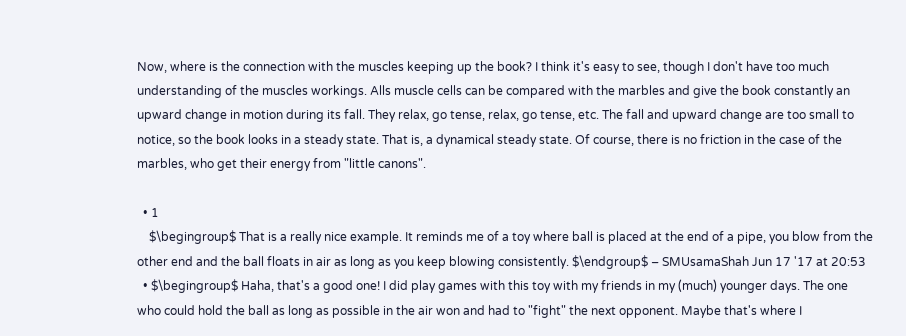Now, where is the connection with the muscles keeping up the book? I think it's easy to see, though I don't have too much understanding of the muscles workings. Alls muscle cells can be compared with the marbles and give the book constantly an upward change in motion during its fall. They relax, go tense, relax, go tense, etc. The fall and upward change are too small to notice, so the book looks in a steady state. That is, a dynamical steady state. Of course, there is no friction in the case of the marbles, who get their energy from "little canons".

  • 1
    $\begingroup$ That is a really nice example. It reminds me of a toy where ball is placed at the end of a pipe, you blow from the other end and the ball floats in air as long as you keep blowing consistently. $\endgroup$ – SMUsamaShah Jun 17 '17 at 20:53
  • $\begingroup$ Haha, that's a good one! I did play games with this toy with my friends in my (much) younger days. The one who could hold the ball as long as possible in the air won and had to "fight" the next opponent. Maybe that's where I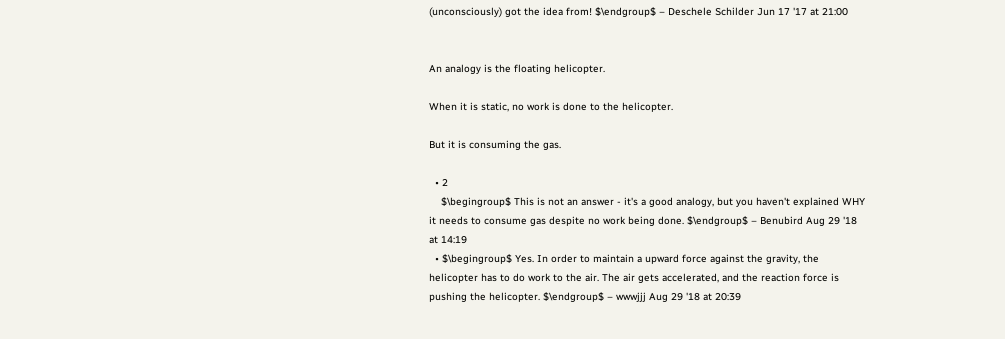(unconsciously) got the idea from! $\endgroup$ – Deschele Schilder Jun 17 '17 at 21:00


An analogy is the floating helicopter.

When it is static, no work is done to the helicopter.

But it is consuming the gas.

  • 2
    $\begingroup$ This is not an answer - it's a good analogy, but you haven't explained WHY it needs to consume gas despite no work being done. $\endgroup$ – Benubird Aug 29 '18 at 14:19
  • $\begingroup$ Yes. In order to maintain a upward force against the gravity, the helicopter has to do work to the air. The air gets accelerated, and the reaction force is pushing the helicopter. $\endgroup$ – wwwjjj Aug 29 '18 at 20:39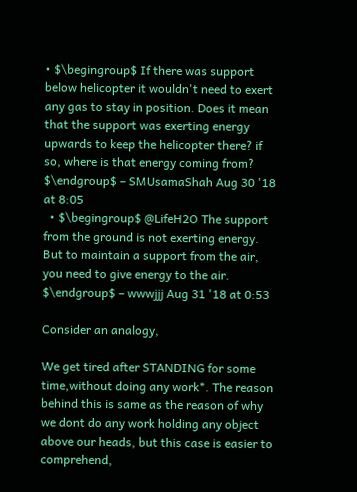• $\begingroup$ If there was support below helicopter it wouldn't need to exert any gas to stay in position. Does it mean that the support was exerting energy upwards to keep the helicopter there? if so, where is that energy coming from? $\endgroup$ – SMUsamaShah Aug 30 '18 at 8:05
  • $\begingroup$ @LifeH2O The support from the ground is not exerting energy. But to maintain a support from the air, you need to give energy to the air. $\endgroup$ – wwwjjj Aug 31 '18 at 0:53

Consider an analogy,

We get tired after STANDING for some time,without doing any work*. The reason behind this is same as the reason of why we dont do any work holding any object above our heads, but this case is easier to comprehend,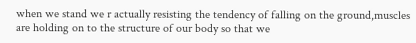when we stand we r actually resisting the tendency of falling on the ground,muscles are holding on to the structure of our body so that we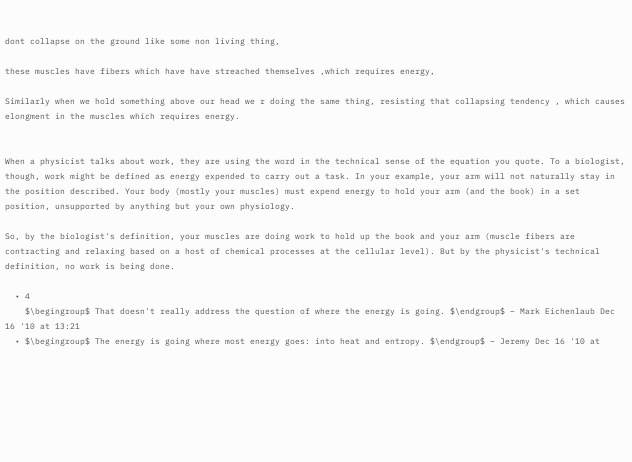dont collapse on the ground like some non living thing,

these muscles have fibers which have have streached themselves ,which requires energy,

Similarly when we hold something above our head we r doing the same thing, resisting that collapsing tendency , which causes elongment in the muscles which requires energy.


When a physicist talks about work, they are using the word in the technical sense of the equation you quote. To a biologist, though, work might be defined as energy expended to carry out a task. In your example, your arm will not naturally stay in the position described. Your body (mostly your muscles) must expend energy to hold your arm (and the book) in a set position, unsupported by anything but your own physiology.

So, by the biologist's definition, your muscles are doing work to hold up the book and your arm (muscle fibers are contracting and relaxing based on a host of chemical processes at the cellular level). But by the physicist's technical definition, no work is being done.

  • 4
    $\begingroup$ That doesn't really address the question of where the energy is going. $\endgroup$ – Mark Eichenlaub Dec 16 '10 at 13:21
  • $\begingroup$ The energy is going where most energy goes: into heat and entropy. $\endgroup$ – Jeremy Dec 16 '10 at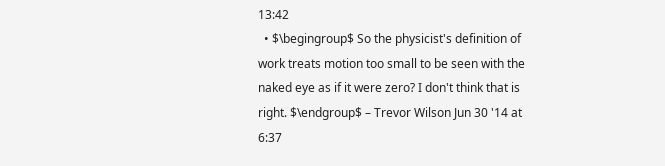13:42
  • $\begingroup$ So the physicist's definition of work treats motion too small to be seen with the naked eye as if it were zero? I don't think that is right. $\endgroup$ – Trevor Wilson Jun 30 '14 at 6:37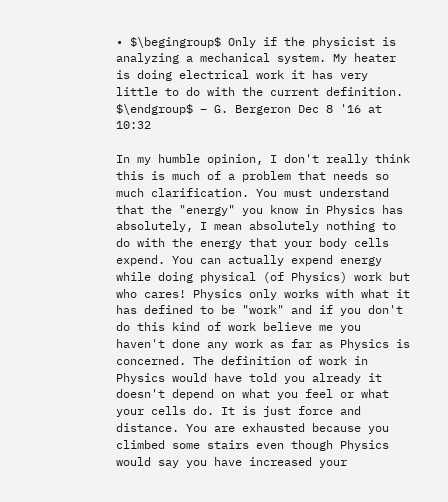• $\begingroup$ Only if the physicist is analyzing a mechanical system. My heater is doing electrical work it has very little to do with the current definition. $\endgroup$ – G. Bergeron Dec 8 '16 at 10:32

In my humble opinion, I don't really think this is much of a problem that needs so much clarification. You must understand that the "energy" you know in Physics has absolutely, I mean absolutely nothing to do with the energy that your body cells expend. You can actually expend energy while doing physical (of Physics) work but who cares! Physics only works with what it has defined to be "work" and if you don't do this kind of work believe me you haven't done any work as far as Physics is concerned. The definition of work in Physics would have told you already it doesn't depend on what you feel or what your cells do. It is just force and distance. You are exhausted because you climbed some stairs even though Physics would say you have increased your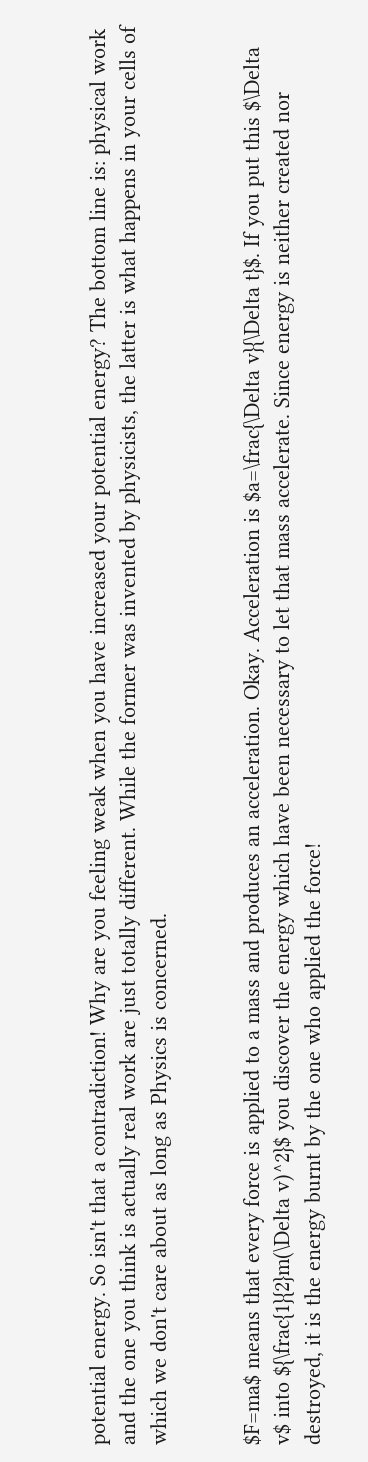potential energy. So isn't that a contradiction! Why are you feeling weak when you have increased your potential energy? The bottom line is: physical work and the one you think is actually real work are just totally different. While the former was invented by physicists, the latter is what happens in your cells of which we don't care about as long as Physics is concerned.


$F=ma$ means that every force is applied to a mass and produces an acceleration. Okay. Acceleration is $a=\frac{\Delta v}{\Delta t}$. If you put this $\Delta v$ into ${\frac{1}{2}m(\Delta v)^2}$ you discover the energy which have been necessary to let that mass accelerate. Since energy is neither created nor destroyed, it is the energy burnt by the one who applied the force!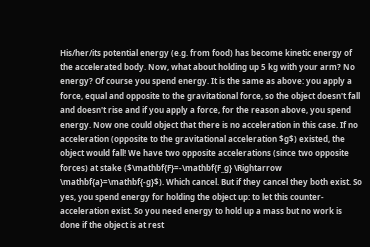His/her/its potential energy (e.g. from food) has become kinetic energy of the accelerated body. Now, what about holding up 5 kg with your arm? No energy? Of course you spend energy. It is the same as above: you apply a force, equal and opposite to the gravitational force, so the object doesn't fall and doesn't rise and if you apply a force, for the reason above, you spend energy. Now one could object that there is no acceleration in this case. If no acceleration (opposite to the gravitational acceleration $g$) existed, the object would fall! We have two opposite accelerations (since two opposite forces) at stake ($\mathbf{F}=-\mathbf{F_g} \Rightarrow \mathbf{a}=\mathbf{-g}$). Which cancel. But if they cancel they both exist. So yes, you spend energy for holding the object up: to let this counter-acceleration exist. So you need energy to hold up a mass but no work is done if the object is at rest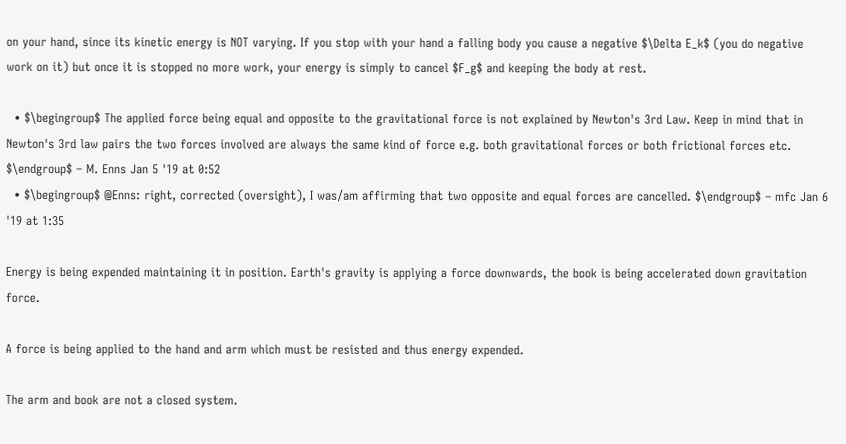on your hand, since its kinetic energy is NOT varying. If you stop with your hand a falling body you cause a negative $\Delta E_k$ (you do negative work on it) but once it is stopped no more work, your energy is simply to cancel $F_g$ and keeping the body at rest.

  • $\begingroup$ The applied force being equal and opposite to the gravitational force is not explained by Newton's 3rd Law. Keep in mind that in Newton's 3rd law pairs the two forces involved are always the same kind of force e.g. both gravitational forces or both frictional forces etc. $\endgroup$ – M. Enns Jan 5 '19 at 0:52
  • $\begingroup$ @Enns: right, corrected (oversight), I was/am affirming that two opposite and equal forces are cancelled. $\endgroup$ – mfc Jan 6 '19 at 1:35

Energy is being expended maintaining it in position. Earth's gravity is applying a force downwards, the book is being accelerated down gravitation force.

A force is being applied to the hand and arm which must be resisted and thus energy expended.

The arm and book are not a closed system.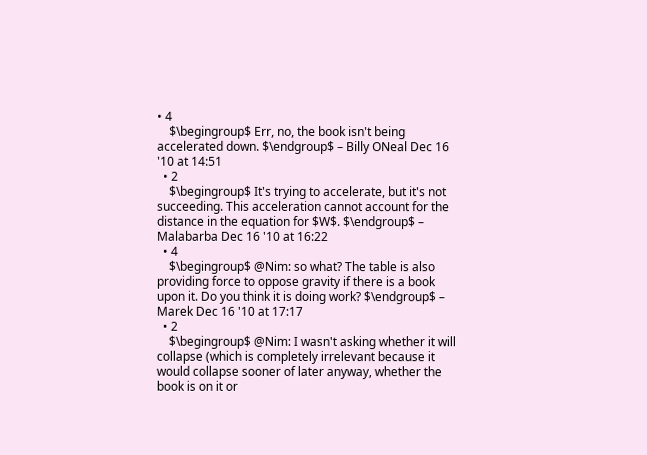• 4
    $\begingroup$ Err, no, the book isn't being accelerated down. $\endgroup$ – Billy ONeal Dec 16 '10 at 14:51
  • 2
    $\begingroup$ It's trying to accelerate, but it's not succeeding. This acceleration cannot account for the distance in the equation for $W$. $\endgroup$ – Malabarba Dec 16 '10 at 16:22
  • 4
    $\begingroup$ @Nim: so what? The table is also providing force to oppose gravity if there is a book upon it. Do you think it is doing work? $\endgroup$ – Marek Dec 16 '10 at 17:17
  • 2
    $\begingroup$ @Nim: I wasn't asking whether it will collapse (which is completely irrelevant because it would collapse sooner of later anyway, whether the book is on it or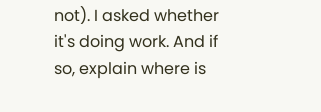not). I asked whether it's doing work. And if so, explain where is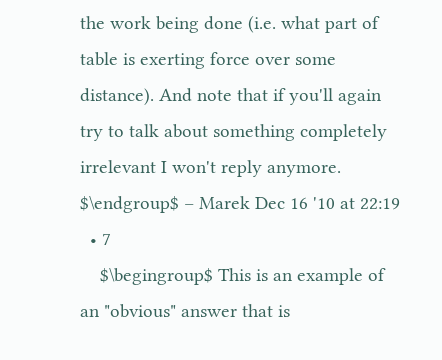the work being done (i.e. what part of table is exerting force over some distance). And note that if you'll again try to talk about something completely irrelevant I won't reply anymore. $\endgroup$ – Marek Dec 16 '10 at 22:19
  • 7
    $\begingroup$ This is an example of an "obvious" answer that is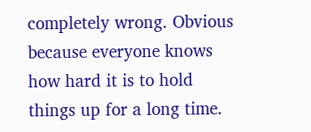completely wrong. Obvious because everyone knows how hard it is to hold things up for a long time.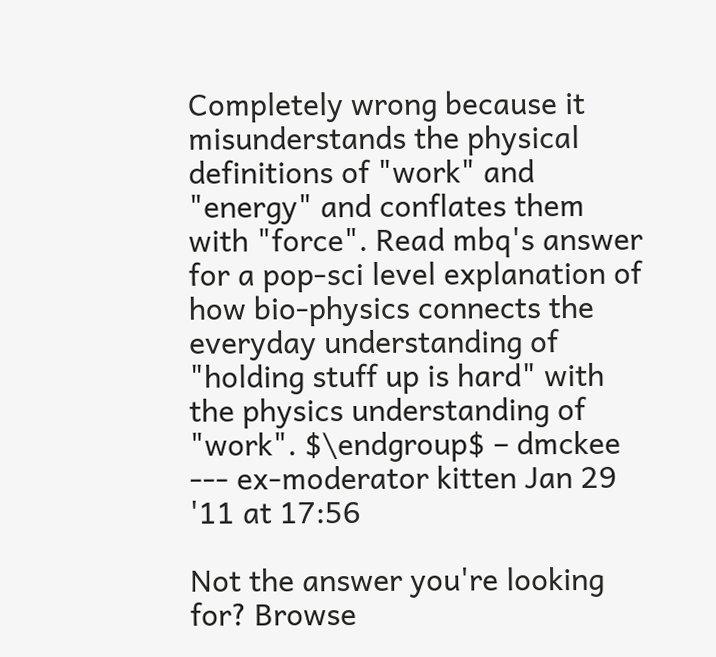Completely wrong because it misunderstands the physical definitions of "work" and "energy" and conflates them with "force". Read mbq's answer for a pop-sci level explanation of how bio-physics connects the everyday understanding of "holding stuff up is hard" with the physics understanding of "work". $\endgroup$ – dmckee --- ex-moderator kitten Jan 29 '11 at 17:56

Not the answer you're looking for? Browse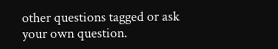other questions tagged or ask your own question.